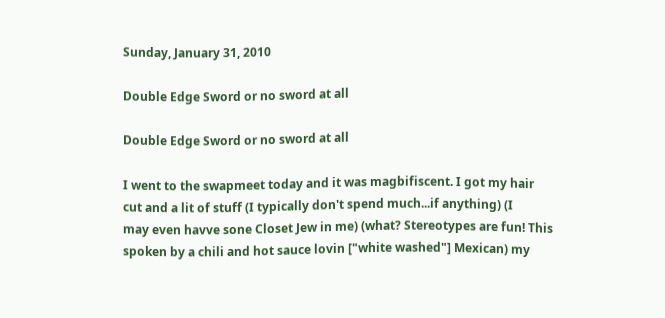Sunday, January 31, 2010

Double Edge Sword or no sword at all

Double Edge Sword or no sword at all

I went to the swapmeet today and it was magbifiscent. I got my hair
cut and a lit of stuff (I typically don't spend much...if anything) (I
may even havve sone Closet Jew in me) (what? Stereotypes are fun! This
spoken by a chili and hot sauce lovin ["white washed"] Mexican) my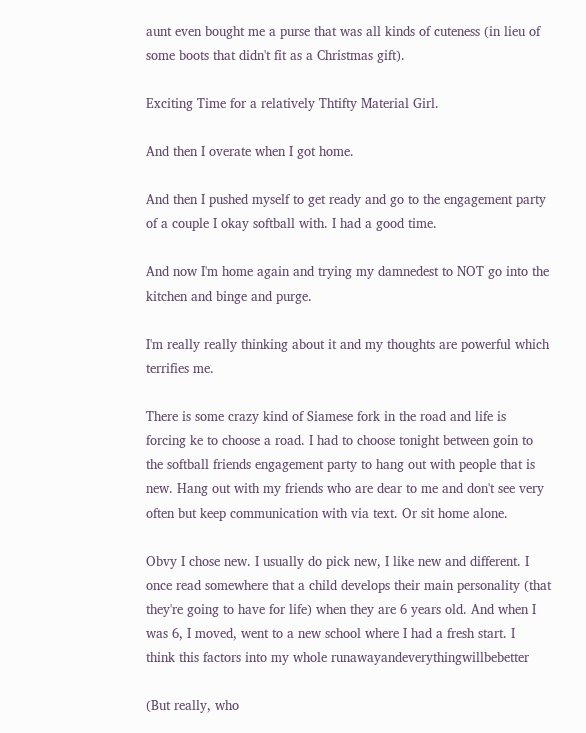aunt even bought me a purse that was all kinds of cuteness (in lieu of
some boots that didn't fit as a Christmas gift).

Exciting Time for a relatively Thtifty Material Girl.

And then I overate when I got home.

And then I pushed myself to get ready and go to the engagement party
of a couple I okay softball with. I had a good time.

And now I'm home again and trying my damnedest to NOT go into the
kitchen and binge and purge.

I'm really really thinking about it and my thoughts are powerful which
terrifies me.

There is some crazy kind of Siamese fork in the road and life is
forcing ke to choose a road. I had to choose tonight between goin to
the softball friends engagement party to hang out with people that is
new. Hang out with my friends who are dear to me and don't see very
often but keep communication with via text. Or sit home alone.

Obvy I chose new. I usually do pick new, I like new and different. I
once read somewhere that a child develops their main personality (that
they're going to have for life) when they are 6 years old. And when I
was 6, I moved, went to a new school where I had a fresh start. I
think this factors into my whole runawayandeverythingwillbebetter

(But really, who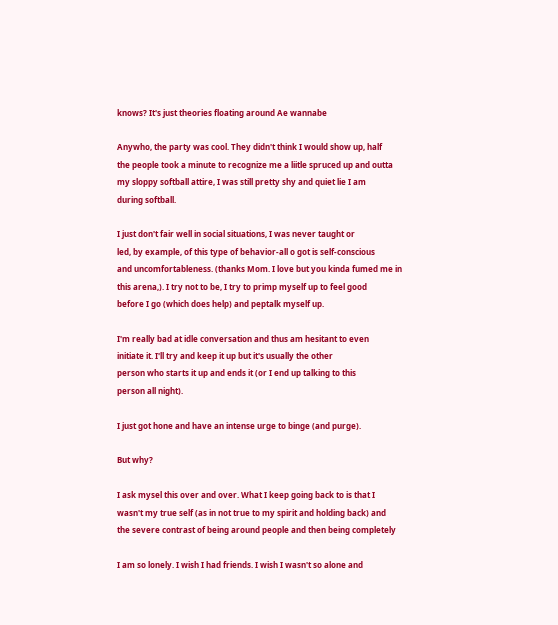knows? It's just theories floating around Ae wannabe

Anywho, the party was cool. They didn't think I would show up, half
the people took a minute to recognize me a liitle spruced up and outta
my sloppy softball attire, I was still pretty shy and quiet lie I am
during softball.

I just don't fair well in social situations, I was never taught or
led, by example, of this type of behavior-all o got is self-conscious
and uncomfortableness. (thanks Mom. I love but you kinda fumed me in
this arena,). I try not to be, I try to primp myself up to feel good
before I go (which does help) and peptalk myself up.

I'm really bad at idle conversation and thus am hesitant to even
initiate it. I'll try and keep it up but it's usually the other
person who starts it up and ends it (or I end up talking to this
person all night).

I just got hone and have an intense urge to binge (and purge).

But why?

I ask mysel this over and over. What I keep going back to is that I
wasn't my true self (as in not true to my spirit and holding back) and
the severe contrast of being around people and then being completely

I am so lonely. I wish I had friends. I wish I wasn't so alone and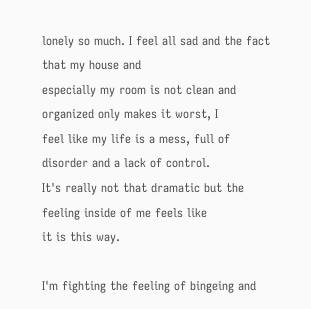lonely so much. I feel all sad and the fact that my house and
especially my room is not clean and organized only makes it worst, I
feel like my life is a mess, full of disorder and a lack of control.
It's really not that dramatic but the feeling inside of me feels like
it is this way.

I'm fighting the feeling of bingeing and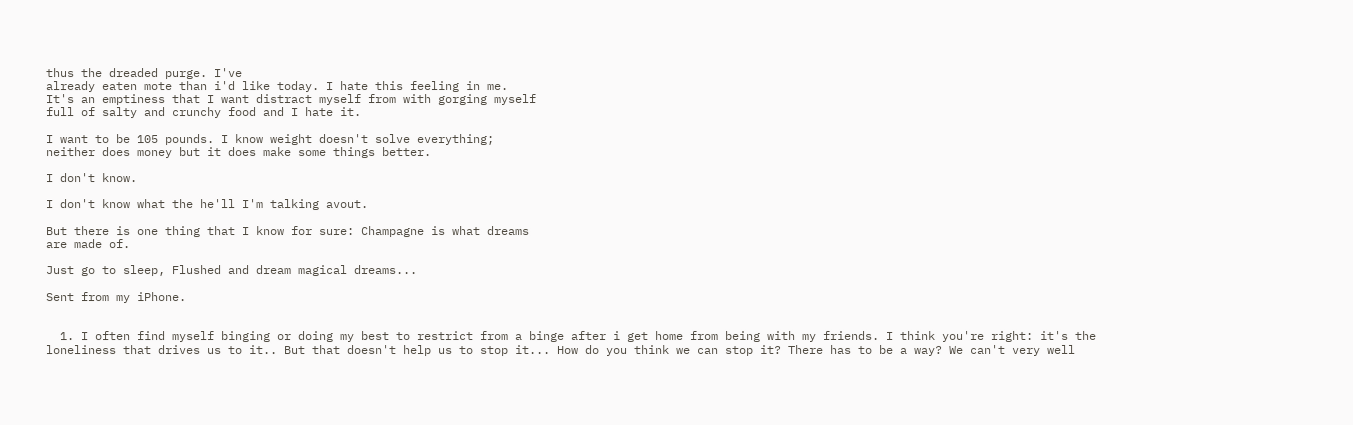thus the dreaded purge. I've
already eaten mote than i'd like today. I hate this feeling in me.
It's an emptiness that I want distract myself from with gorging myself
full of salty and crunchy food and I hate it.

I want to be 105 pounds. I know weight doesn't solve everything;
neither does money but it does make some things better.

I don't know.

I don't know what the he'll I'm talking avout.

But there is one thing that I know for sure: Champagne is what dreams
are made of.

Just go to sleep, Flushed and dream magical dreams...

Sent from my iPhone.


  1. I often find myself binging or doing my best to restrict from a binge after i get home from being with my friends. I think you're right: it's the loneliness that drives us to it.. But that doesn't help us to stop it... How do you think we can stop it? There has to be a way? We can't very well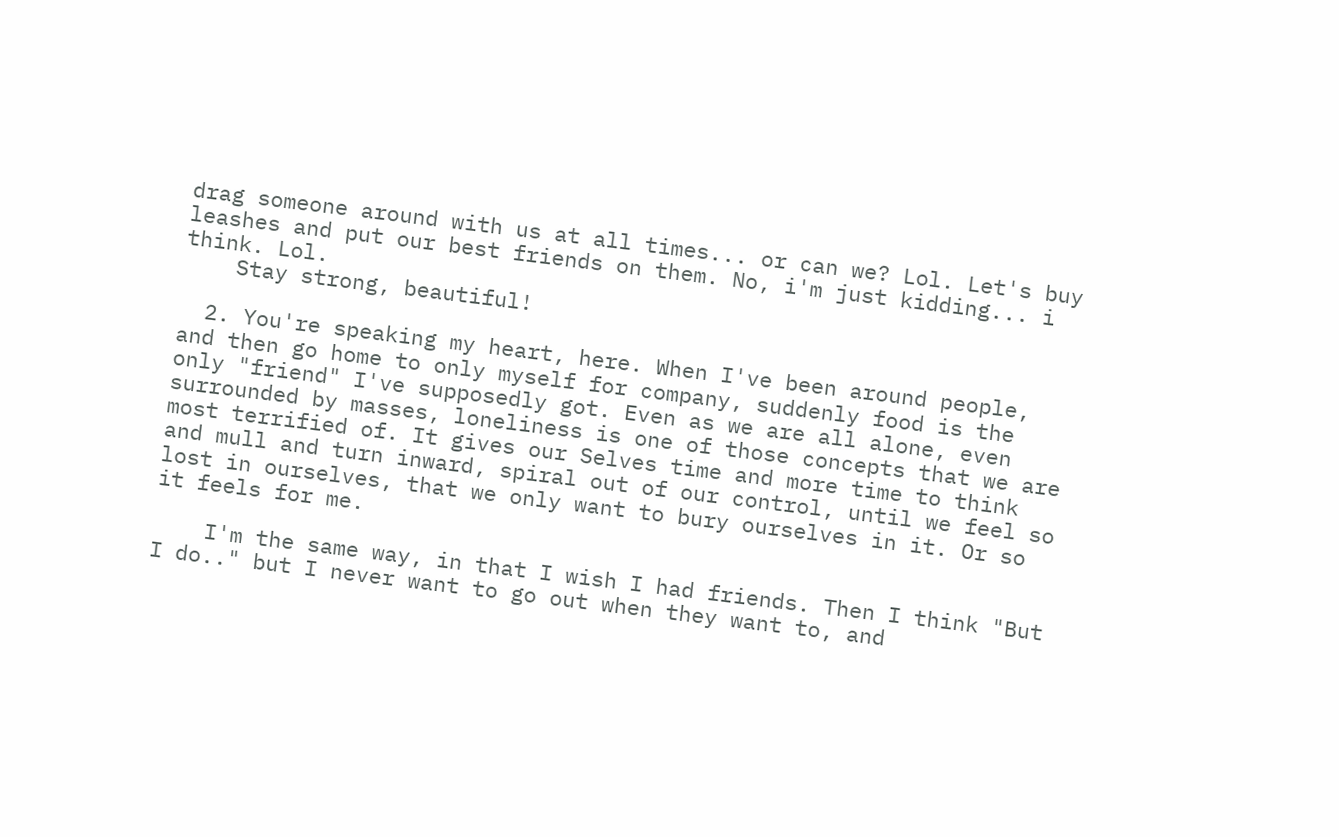drag someone around with us at all times... or can we? Lol. Let's buy leashes and put our best friends on them. No, i'm just kidding... i think. Lol.
    Stay strong, beautiful!

  2. You're speaking my heart, here. When I've been around people, and then go home to only myself for company, suddenly food is the only "friend" I've supposedly got. Even as we are all alone, even surrounded by masses, loneliness is one of those concepts that we are most terrified of. It gives our Selves time and more time to think and mull and turn inward, spiral out of our control, until we feel so lost in ourselves, that we only want to bury ourselves in it. Or so it feels for me.

    I'm the same way, in that I wish I had friends. Then I think "But I do.." but I never want to go out when they want to, and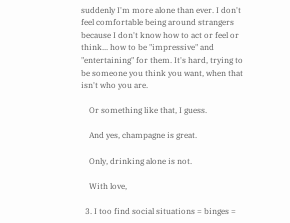suddenly I'm more alone than ever. I don't feel comfortable being around strangers because I don't know how to act or feel or think... how to be "impressive" and "entertaining" for them. It's hard, trying to be someone you think you want, when that isn't who you are.

    Or something like that, I guess.

    And yes, champagne is great.

    Only, drinking alone is not.

    With love,

  3. I too find social situations = binges =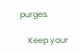purges.

    Keep your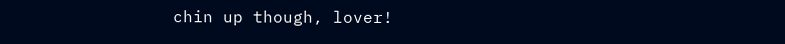chin up though, lover!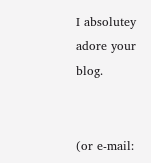I absolutey adore your blog.


(or e-mail: